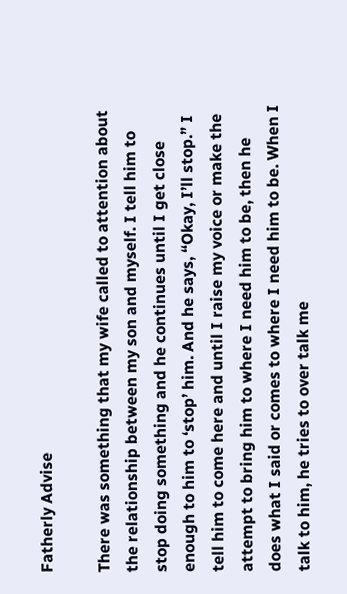Fatherly Advise

There was something that my wife called to attention about the relationship between my son and myself. I tell him to stop doing something and he continues until I get close enough to him to ‘stop’ him. And he says, “Okay, I’ll stop.” I tell him to come here and until I raise my voice or make the attempt to bring him to where I need him to be, then he does what I said or comes to where I need him to be. When I talk to him, he tries to over talk me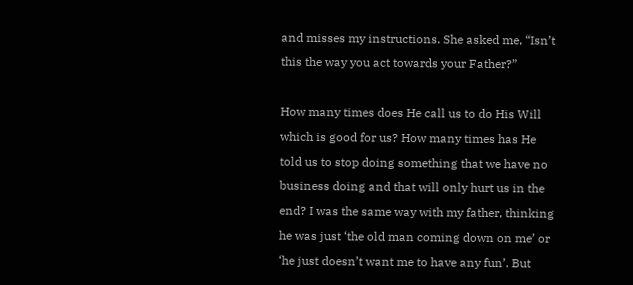and misses my instructions. She asked me, “Isn’t this the way you act towards your Father?”

How many times does He call us to do His Will which is good for us? How many times has He told us to stop doing something that we have no business doing and that will only hurt us in the end? I was the same way with my father, thinking he was just ‘the old man coming down on me’ or ‘he just doesn’t want me to have any fun’. But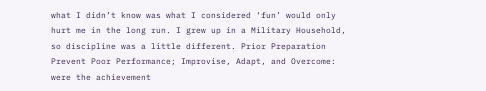what I didn’t know was what I considered ‘fun’ would only hurt me in the long run. I grew up in a Military Household, so discipline was a little different. Prior Preparation Prevent Poor Performance; Improvise, Adapt, and Overcome: were the achievement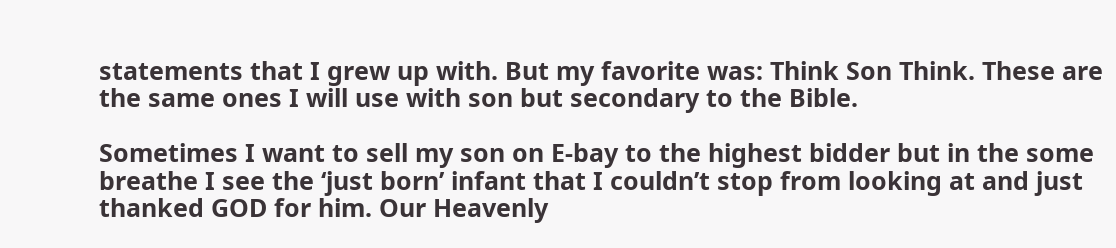statements that I grew up with. But my favorite was: Think Son Think. These are the same ones I will use with son but secondary to the Bible.

Sometimes I want to sell my son on E-bay to the highest bidder but in the some breathe I see the ‘just born’ infant that I couldn’t stop from looking at and just thanked GOD for him. Our Heavenly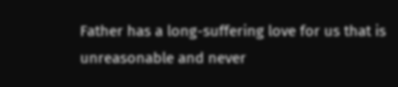Father has a long-suffering love for us that is unreasonable and never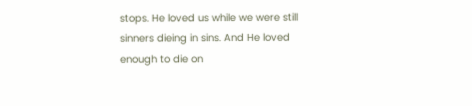stops. He loved us while we were still sinners dieing in sins. And He loved enough to die on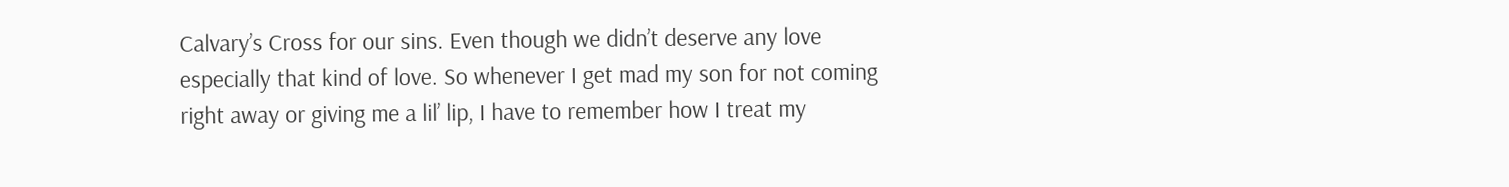Calvary’s Cross for our sins. Even though we didn’t deserve any love especially that kind of love. So whenever I get mad my son for not coming right away or giving me a lil’ lip, I have to remember how I treat my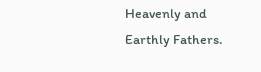Heavenly and Earthly Fathers.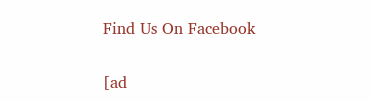Find Us On Facebook

[ad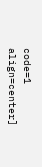code=1 align=center]